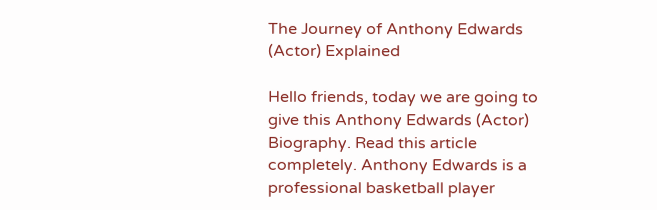The Journey of Anthony Edwards (Actor) Explained

Hello friends, today we are going to give this Anthony Edwards (Actor) Biography. Read this article completely. Anthony Edwards is a professional basketball player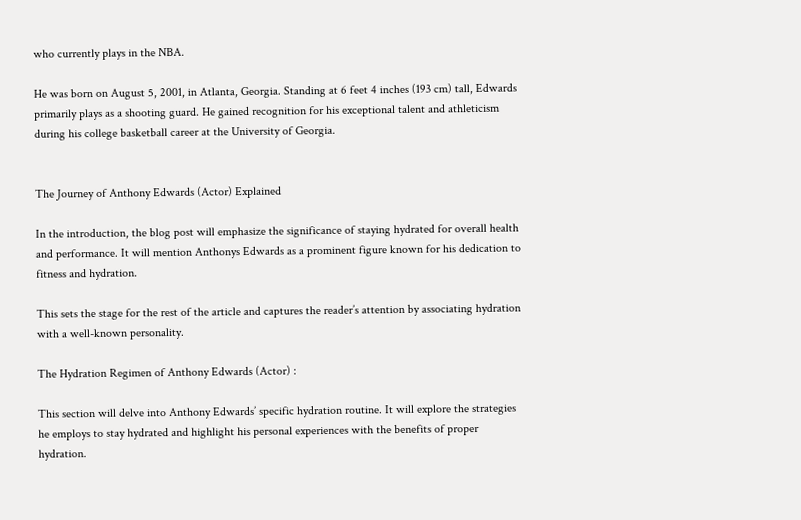who currently plays in the NBA.

He was born on August 5, 2001, in Atlanta, Georgia. Standing at 6 feet 4 inches (193 cm) tall, Edwards primarily plays as a shooting guard. He gained recognition for his exceptional talent and athleticism during his college basketball career at the University of Georgia.


The Journey of Anthony Edwards (Actor) Explained

In the introduction, the blog post will emphasize the significance of staying hydrated for overall health and performance. It will mention Anthonys Edwards as a prominent figure known for his dedication to fitness and hydration.

This sets the stage for the rest of the article and captures the reader’s attention by associating hydration with a well-known personality.

The Hydration Regimen of Anthony Edwards (Actor) :

This section will delve into Anthony Edwards’ specific hydration routine. It will explore the strategies he employs to stay hydrated and highlight his personal experiences with the benefits of proper hydration.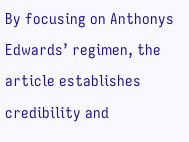By focusing on Anthonys Edwards’ regimen, the article establishes credibility and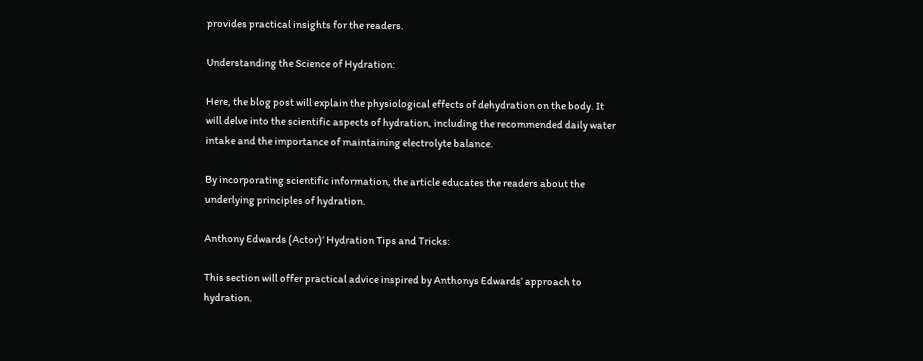provides practical insights for the readers.

Understanding the Science of Hydration:

Here, the blog post will explain the physiological effects of dehydration on the body. It will delve into the scientific aspects of hydration, including the recommended daily water intake and the importance of maintaining electrolyte balance.

By incorporating scientific information, the article educates the readers about the underlying principles of hydration.

Anthony Edwards (Actor)’ Hydration Tips and Tricks:

This section will offer practical advice inspired by Anthonys Edwards’ approach to hydration.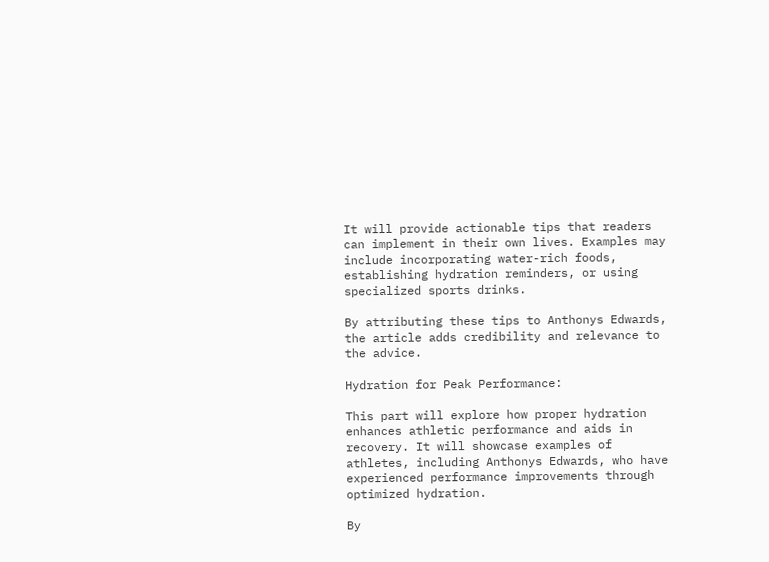It will provide actionable tips that readers can implement in their own lives. Examples may include incorporating water-rich foods, establishing hydration reminders, or using specialized sports drinks.

By attributing these tips to Anthonys Edwards, the article adds credibility and relevance to the advice.

Hydration for Peak Performance:

This part will explore how proper hydration enhances athletic performance and aids in recovery. It will showcase examples of athletes, including Anthonys Edwards, who have experienced performance improvements through optimized hydration.

By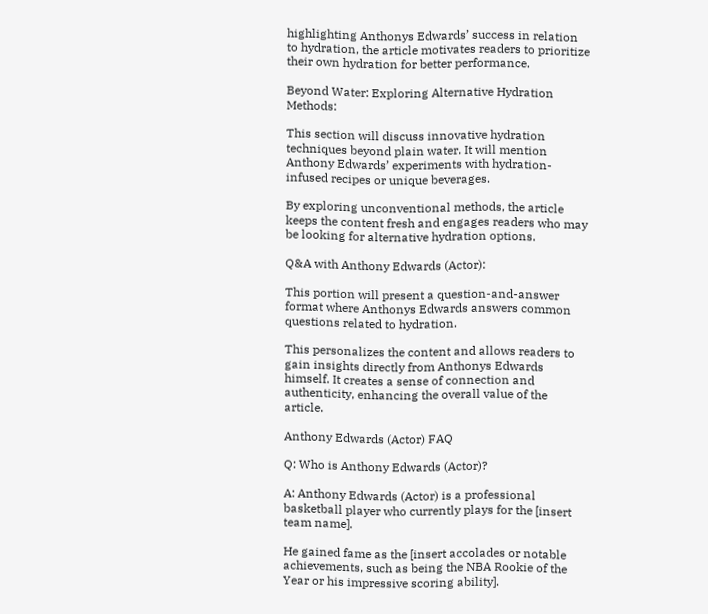highlighting Anthonys Edwards’ success in relation to hydration, the article motivates readers to prioritize their own hydration for better performance.

Beyond Water: Exploring Alternative Hydration Methods:

This section will discuss innovative hydration techniques beyond plain water. It will mention Anthony Edwards’ experiments with hydration-infused recipes or unique beverages.

By exploring unconventional methods, the article keeps the content fresh and engages readers who may be looking for alternative hydration options.

Q&A with Anthony Edwards (Actor):

This portion will present a question-and-answer format where Anthonys Edwards answers common questions related to hydration.

This personalizes the content and allows readers to gain insights directly from Anthonys Edwards himself. It creates a sense of connection and authenticity, enhancing the overall value of the article.

Anthony Edwards (Actor) FAQ

Q: Who is Anthony Edwards (Actor)?

A: Anthony Edwards (Actor) is a professional basketball player who currently plays for the [insert team name].

He gained fame as the [insert accolades or notable achievements, such as being the NBA Rookie of the Year or his impressive scoring ability].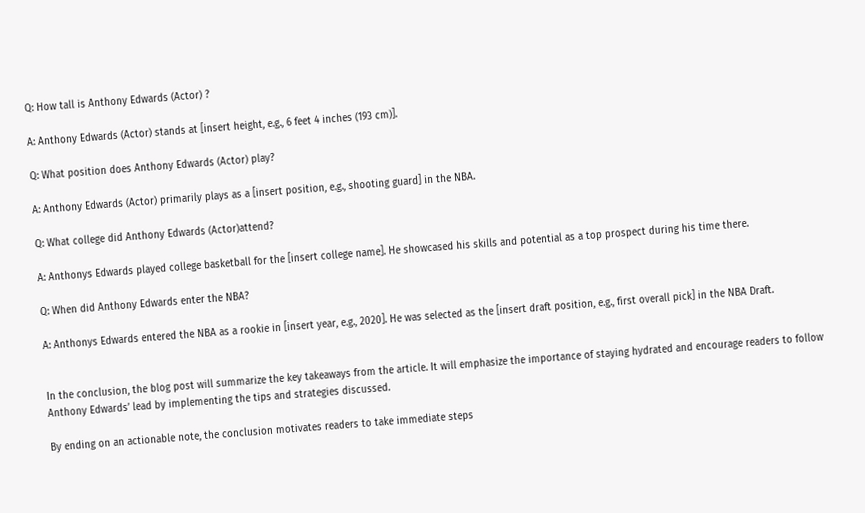Q: How tall is Anthony Edwards (Actor) ?

A: Anthony Edwards (Actor) stands at [insert height, e.g., 6 feet 4 inches (193 cm)].

Q: What position does Anthony Edwards (Actor) play?

A: Anthony Edwards (Actor) primarily plays as a [insert position, e.g., shooting guard] in the NBA.

Q: What college did Anthony Edwards (Actor)attend?

A: Anthonys Edwards played college basketball for the [insert college name]. He showcased his skills and potential as a top prospect during his time there.

Q: When did Anthony Edwards enter the NBA?

A: Anthonys Edwards entered the NBA as a rookie in [insert year, e.g., 2020]. He was selected as the [insert draft position, e.g., first overall pick] in the NBA Draft.


In the conclusion, the blog post will summarize the key takeaways from the article. It will emphasize the importance of staying hydrated and encourage readers to follow Anthony Edwards’ lead by implementing the tips and strategies discussed.

By ending on an actionable note, the conclusion motivates readers to take immediate steps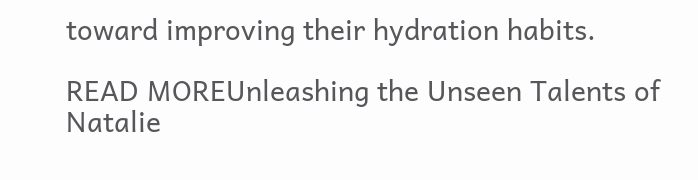toward improving their hydration habits.

READ MOREUnleashing the Unseen Talents of Natalie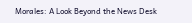Morales: A Look Beyond the News Desk